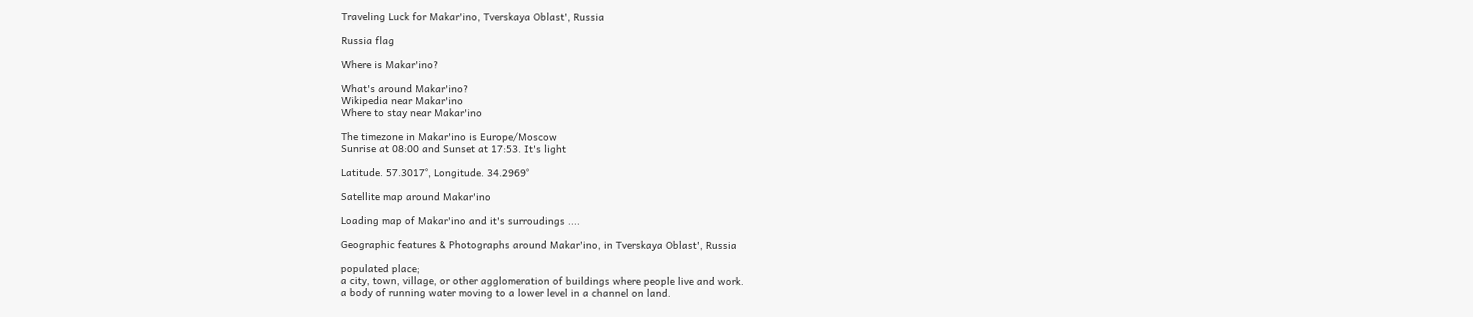Traveling Luck for Makar'ino, Tverskaya Oblast', Russia

Russia flag

Where is Makar'ino?

What's around Makar'ino?
Wikipedia near Makar'ino
Where to stay near Makar'ino

The timezone in Makar'ino is Europe/Moscow
Sunrise at 08:00 and Sunset at 17:53. It's light

Latitude. 57.3017°, Longitude. 34.2969°

Satellite map around Makar'ino

Loading map of Makar'ino and it's surroudings ....

Geographic features & Photographs around Makar'ino, in Tverskaya Oblast', Russia

populated place;
a city, town, village, or other agglomeration of buildings where people live and work.
a body of running water moving to a lower level in a channel on land.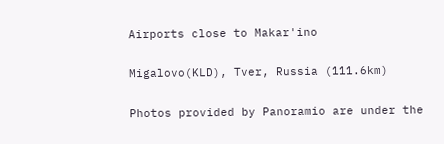Airports close to Makar'ino

Migalovo(KLD), Tver, Russia (111.6km)

Photos provided by Panoramio are under the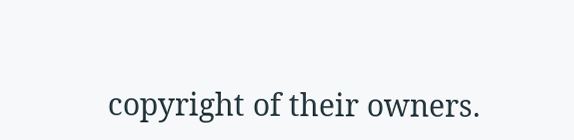copyright of their owners.